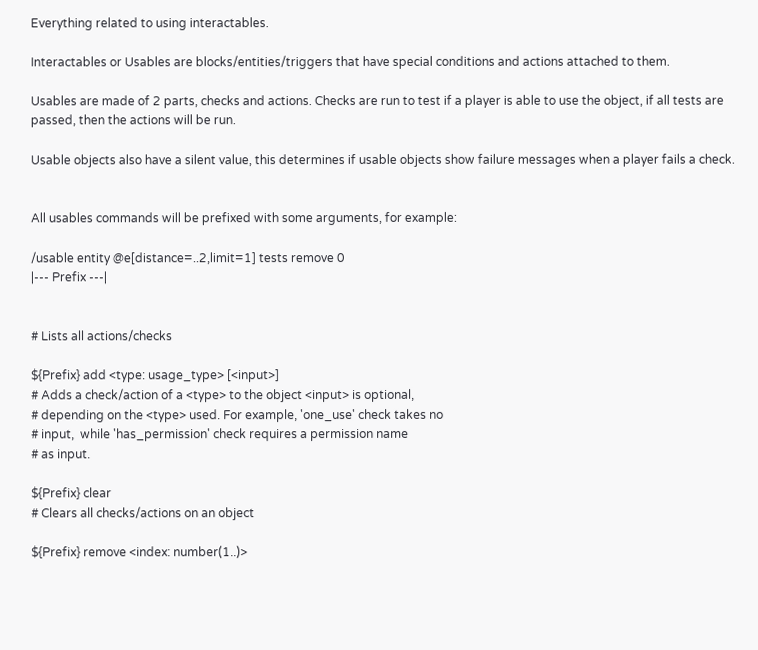Everything related to using interactables.

Interactables or Usables are blocks/entities/triggers that have special conditions and actions attached to them.

Usables are made of 2 parts, checks and actions. Checks are run to test if a player is able to use the object, if all tests are passed, then the actions will be run.

Usable objects also have a silent value, this determines if usable objects show failure messages when a player fails a check.


All usables commands will be prefixed with some arguments, for example:

/usable entity @e[distance=..2,limit=1] tests remove 0
|--- Prefix ---|


# Lists all actions/checks

${Prefix} add <type: usage_type> [<input>]
# Adds a check/action of a <type> to the object <input> is optional,
# depending on the <type> used. For example, 'one_use' check takes no
# input,  while 'has_permission' check requires a permission name
# as input.

${Prefix} clear
# Clears all checks/actions on an object

${Prefix} remove <index: number(1..)>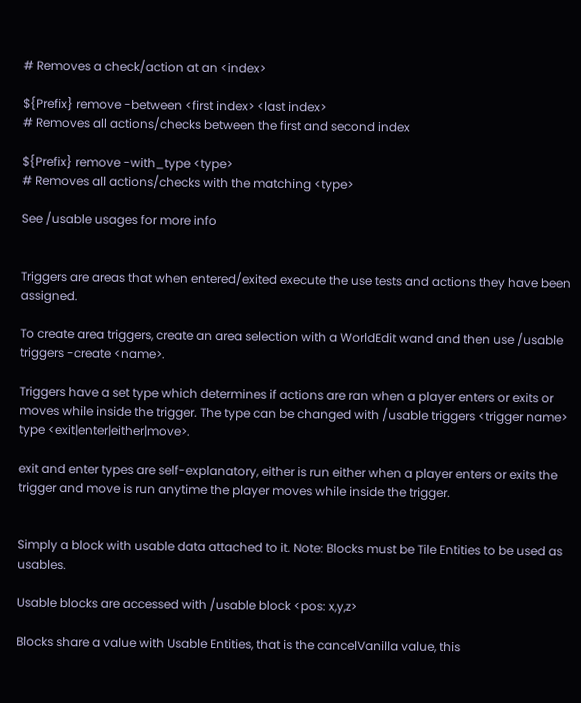# Removes a check/action at an <index>

${Prefix} remove -between <first index> <last index>
# Removes all actions/checks between the first and second index

${Prefix} remove -with_type <type>
# Removes all actions/checks with the matching <type>

See /usable usages for more info


Triggers are areas that when entered/exited execute the use tests and actions they have been assigned.

To create area triggers, create an area selection with a WorldEdit wand and then use /usable triggers -create <name>.

Triggers have a set type which determines if actions are ran when a player enters or exits or moves while inside the trigger. The type can be changed with /usable triggers <trigger name> type <exit|enter|either|move>.

exit and enter types are self-explanatory, either is run either when a player enters or exits the trigger and move is run anytime the player moves while inside the trigger.


Simply a block with usable data attached to it. Note: Blocks must be Tile Entities to be used as usables.

Usable blocks are accessed with /usable block <pos: x,y,z>

Blocks share a value with Usable Entities, that is the cancelVanilla value, this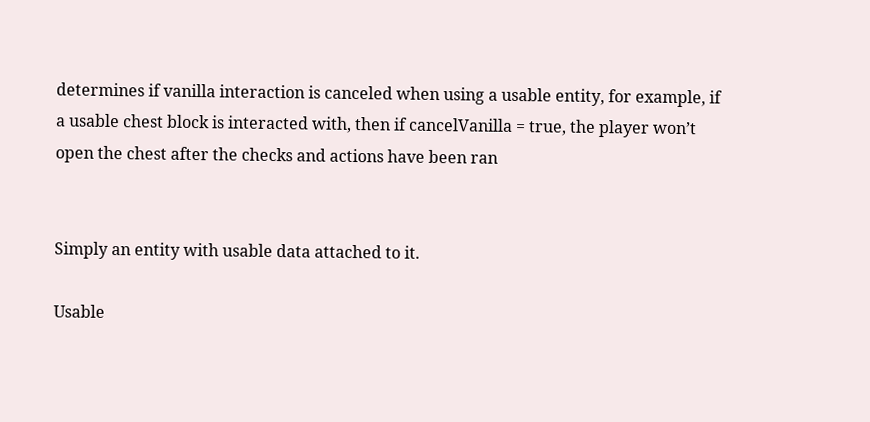determines if vanilla interaction is canceled when using a usable entity, for example, if a usable chest block is interacted with, then if cancelVanilla = true, the player won’t open the chest after the checks and actions have been ran


Simply an entity with usable data attached to it.

Usable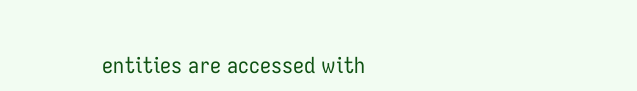entities are accessed with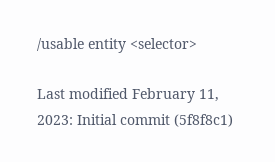/usable entity <selector>

Last modified February 11, 2023: Initial commit (5f8f8c1)